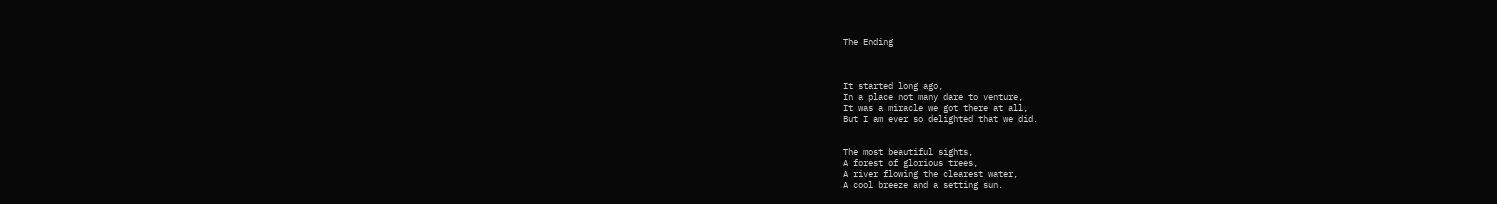The Ending



It started long ago,
In a place not many dare to venture,
It was a miracle we got there at all,
But I am ever so delighted that we did.


The most beautiful sights,
A forest of glorious trees,
A river flowing the clearest water,
A cool breeze and a setting sun.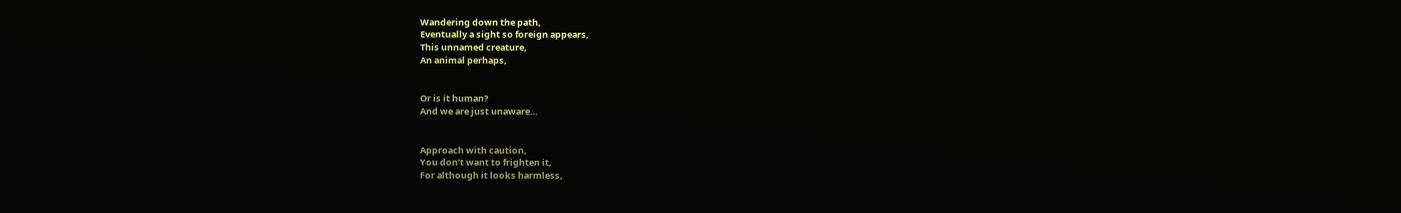Wandering down the path,
Eventually a sight so foreign appears,
This unnamed creature,
An animal perhaps,


Or is it human?
And we are just unaware…


Approach with caution,
You don’t want to frighten it,
For although it looks harmless,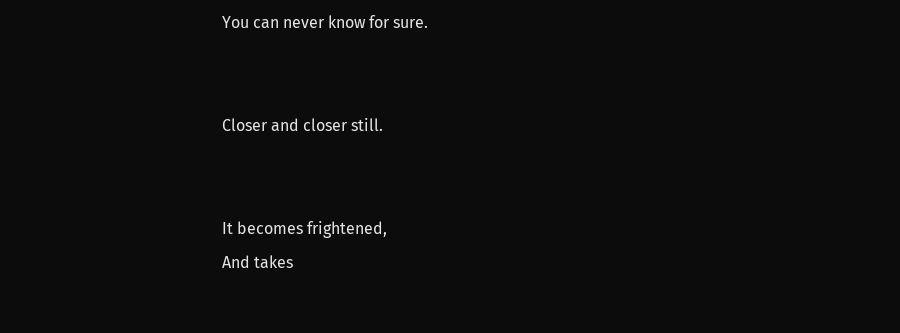You can never know for sure.


Closer and closer still.


It becomes frightened,
And takes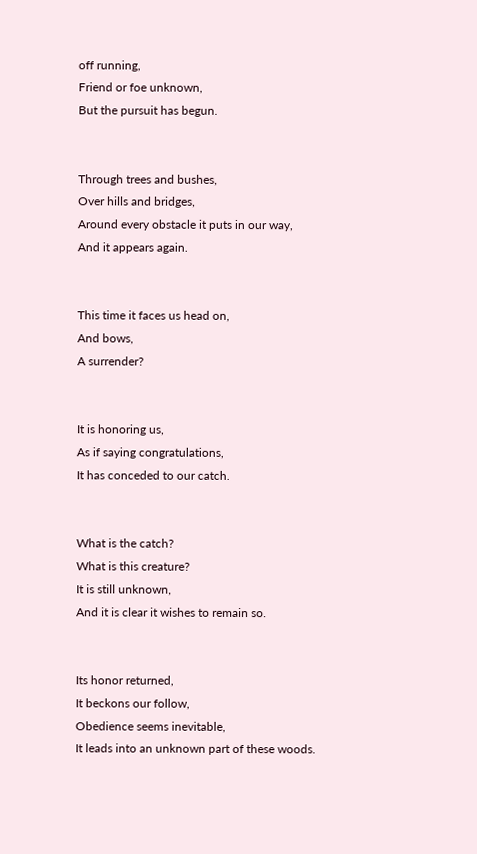off running,
Friend or foe unknown,
But the pursuit has begun.


Through trees and bushes,
Over hills and bridges,
Around every obstacle it puts in our way,
And it appears again.


This time it faces us head on,
And bows,
A surrender?


It is honoring us,
As if saying congratulations,
It has conceded to our catch.


What is the catch?
What is this creature?
It is still unknown,
And it is clear it wishes to remain so.


Its honor returned,
It beckons our follow,
Obedience seems inevitable,
It leads into an unknown part of these woods.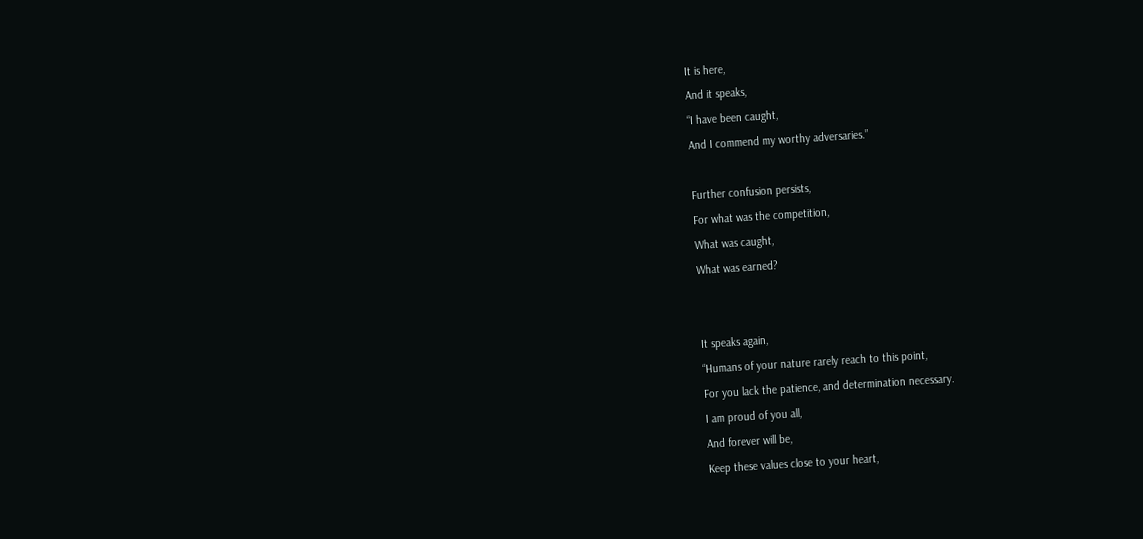It is here,
And it speaks,
“I have been caught,
And I commend my worthy adversaries.”

Further confusion persists,
For what was the competition,
What was caught,
What was earned?


It speaks again,
“Humans of your nature rarely reach to this point,
For you lack the patience, and determination necessary.
I am proud of you all,
And forever will be,
Keep these values close to your heart,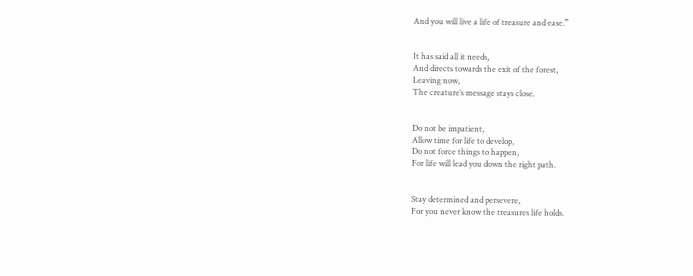And you will live a life of treasure and ease.”


It has said all it needs,
And directs towards the exit of the forest,
Leaving now,
The creature’s message stays close.


Do not be impatient,
Allow time for life to develop,
Do not force things to happen,
For life will lead you down the right path.


Stay determined and persevere,
For you never know the treasures life holds.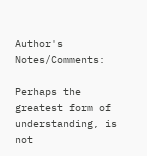Author's Notes/Comments:

Perhaps the greatest form of understanding, is not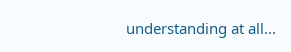understanding at all...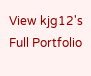View kjg12's Full Portfolio